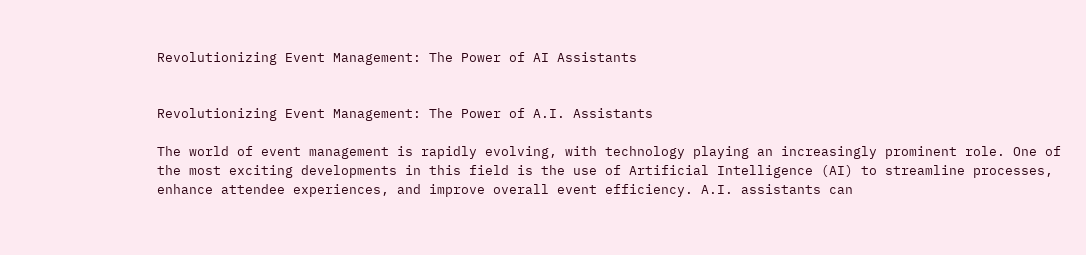Revolutionizing Event Management: The Power of AI Assistants


Revolutionizing Event Management: The Power of A.I. Assistants

The world of event management is rapidly evolving, with technology playing an increasingly prominent role. One of the most exciting developments in this field is the use of Artificial Intelligence (AI) to streamline processes, enhance attendee experiences, and improve overall event efficiency. A.I. assistants can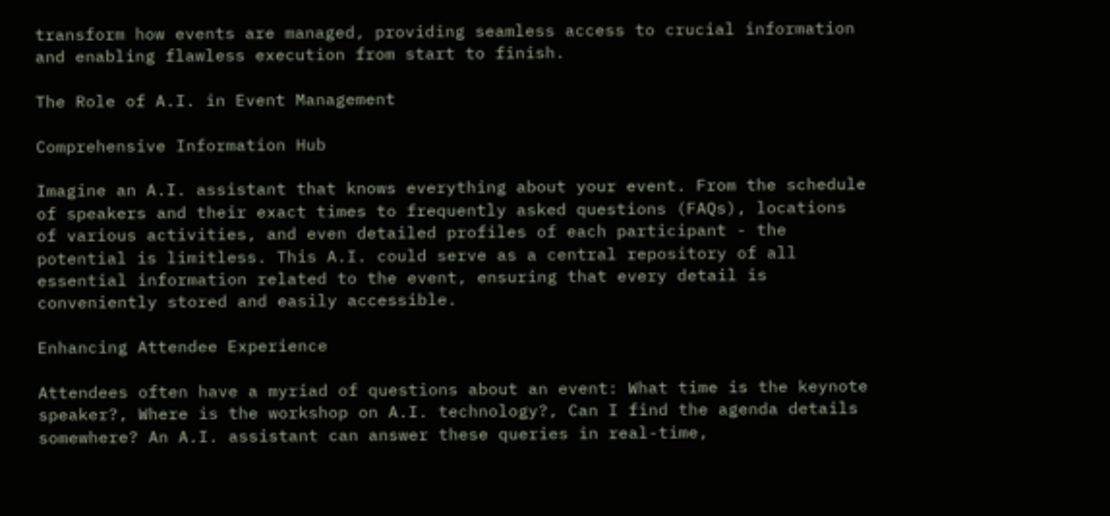transform how events are managed, providing seamless access to crucial information and enabling flawless execution from start to finish.

The Role of A.I. in Event Management

Comprehensive Information Hub

Imagine an A.I. assistant that knows everything about your event. From the schedule of speakers and their exact times to frequently asked questions (FAQs), locations of various activities, and even detailed profiles of each participant - the potential is limitless. This A.I. could serve as a central repository of all essential information related to the event, ensuring that every detail is conveniently stored and easily accessible.

Enhancing Attendee Experience

Attendees often have a myriad of questions about an event: What time is the keynote speaker?, Where is the workshop on A.I. technology?, Can I find the agenda details somewhere? An A.I. assistant can answer these queries in real-time,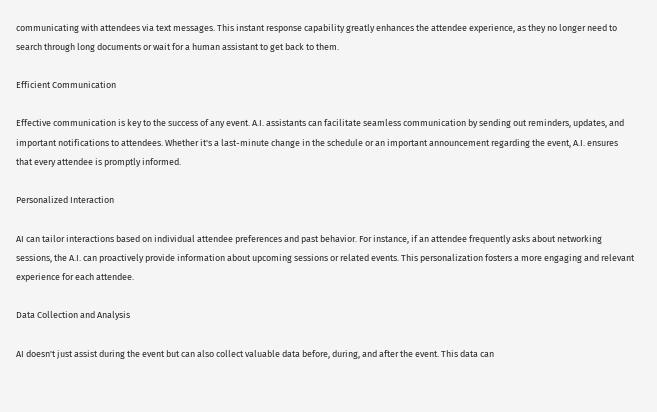communicating with attendees via text messages. This instant response capability greatly enhances the attendee experience, as they no longer need to search through long documents or wait for a human assistant to get back to them.

Efficient Communication

Effective communication is key to the success of any event. A.I. assistants can facilitate seamless communication by sending out reminders, updates, and important notifications to attendees. Whether it's a last-minute change in the schedule or an important announcement regarding the event, A.I. ensures that every attendee is promptly informed.

Personalized Interaction

AI can tailor interactions based on individual attendee preferences and past behavior. For instance, if an attendee frequently asks about networking sessions, the A.I. can proactively provide information about upcoming sessions or related events. This personalization fosters a more engaging and relevant experience for each attendee.

Data Collection and Analysis

AI doesn't just assist during the event but can also collect valuable data before, during, and after the event. This data can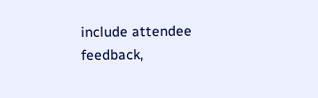include attendee feedback,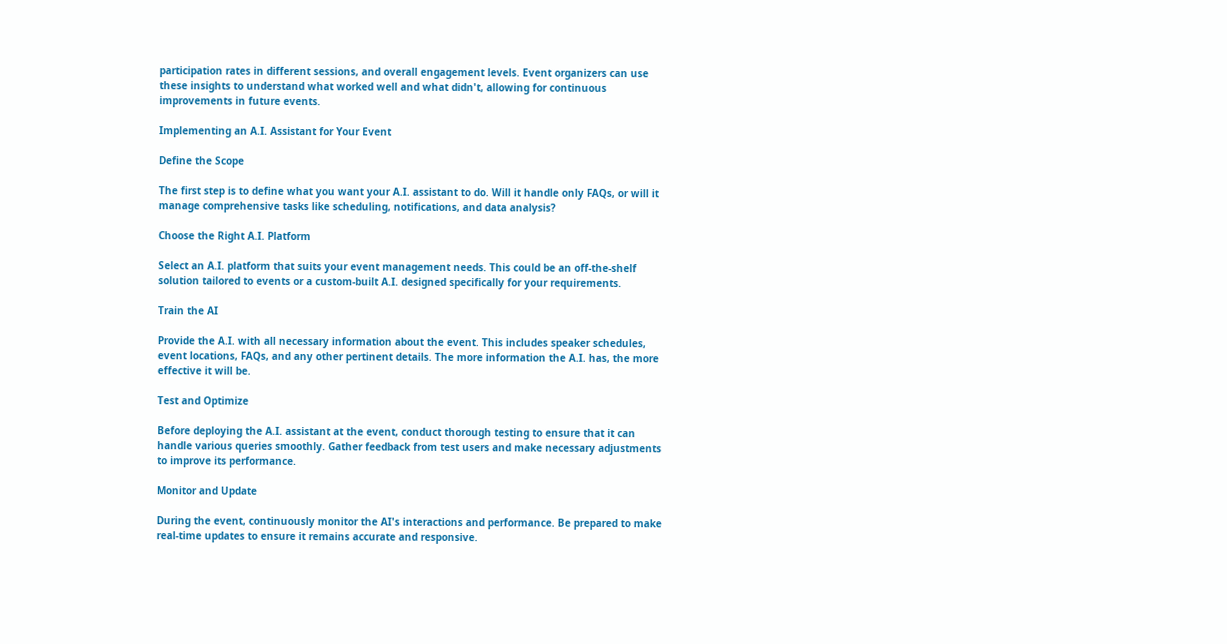participation rates in different sessions, and overall engagement levels. Event organizers can use these insights to understand what worked well and what didn't, allowing for continuous improvements in future events.

Implementing an A.I. Assistant for Your Event

Define the Scope

The first step is to define what you want your A.I. assistant to do. Will it handle only FAQs, or will it manage comprehensive tasks like scheduling, notifications, and data analysis?

Choose the Right A.I. Platform

Select an A.I. platform that suits your event management needs. This could be an off-the-shelf solution tailored to events or a custom-built A.I. designed specifically for your requirements.

Train the AI

Provide the A.I. with all necessary information about the event. This includes speaker schedules, event locations, FAQs, and any other pertinent details. The more information the A.I. has, the more effective it will be.

Test and Optimize

Before deploying the A.I. assistant at the event, conduct thorough testing to ensure that it can handle various queries smoothly. Gather feedback from test users and make necessary adjustments to improve its performance.

Monitor and Update

During the event, continuously monitor the AI's interactions and performance. Be prepared to make real-time updates to ensure it remains accurate and responsive.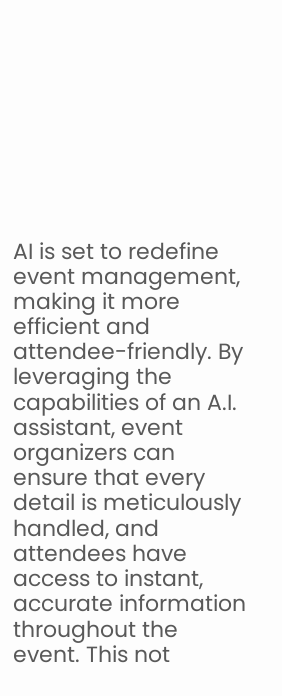AI is set to redefine event management, making it more efficient and attendee-friendly. By leveraging the capabilities of an A.I. assistant, event organizers can ensure that every detail is meticulously handled, and attendees have access to instant, accurate information throughout the event. This not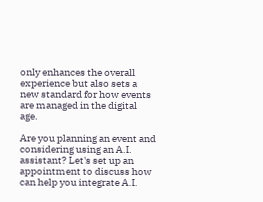only enhances the overall experience but also sets a new standard for how events are managed in the digital age.

Are you planning an event and considering using an A.I. assistant? Let's set up an appointment to discuss how can help you integrate A.I.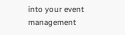into your event management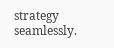strategy seamlessly.